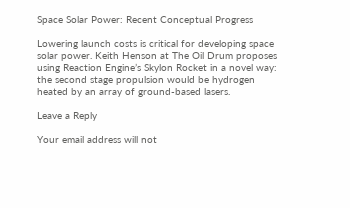Space Solar Power: Recent Conceptual Progress

Lowering launch costs is critical for developing space solar power. Keith Henson at The Oil Drum proposes using Reaction Engine’s Skylon Rocket in a novel way: the second stage propulsion would be hydrogen heated by an array of ground-based lasers.

Leave a Reply

Your email address will not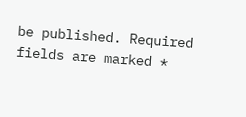be published. Required fields are marked *